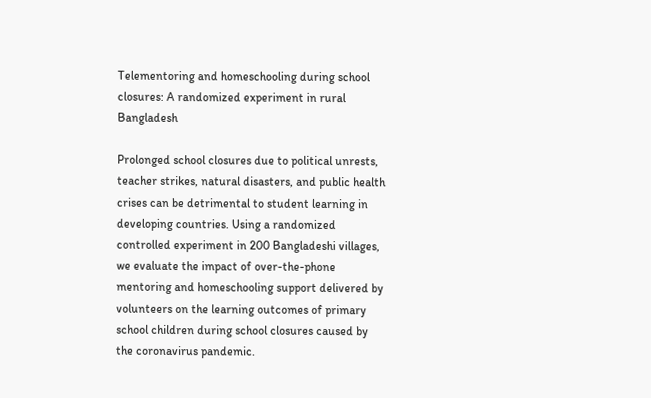Telementoring and homeschooling during school closures: A randomized experiment in rural Bangladesh

Prolonged school closures due to political unrests, teacher strikes, natural disasters, and public health crises can be detrimental to student learning in developing countries. Using a randomized controlled experiment in 200 Bangladeshi villages, we evaluate the impact of over-the-phone mentoring and homeschooling support delivered by volunteers on the learning outcomes of primary school children during school closures caused by the coronavirus pandemic.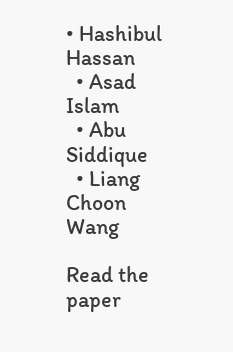• Hashibul Hassan
  • Asad Islam
  • Abu Siddique
  • Liang Choon Wang

Read the paper